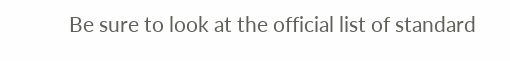Be sure to look at the official list of standard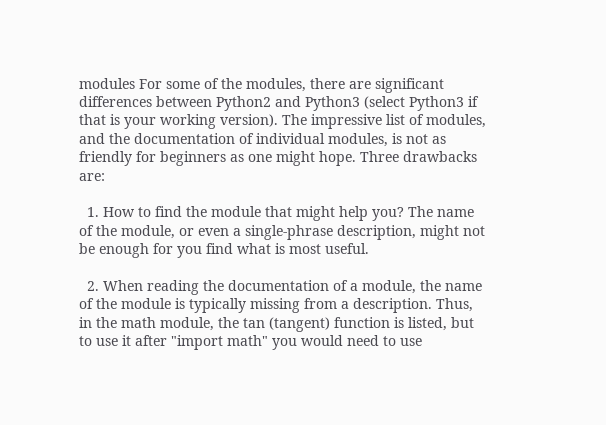modules For some of the modules, there are significant differences between Python2 and Python3 (select Python3 if that is your working version). The impressive list of modules, and the documentation of individual modules, is not as friendly for beginners as one might hope. Three drawbacks are:

  1. How to find the module that might help you? The name of the module, or even a single-phrase description, might not be enough for you find what is most useful.

  2. When reading the documentation of a module, the name of the module is typically missing from a description. Thus, in the math module, the tan (tangent) function is listed, but to use it after "import math" you would need to use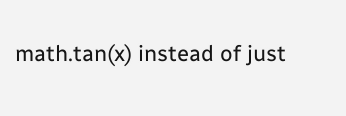math.tan(x) instead of just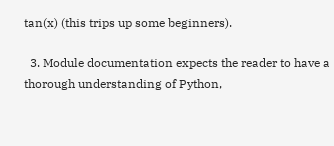tan(x) (this trips up some beginners).

  3. Module documentation expects the reader to have a thorough understanding of Python,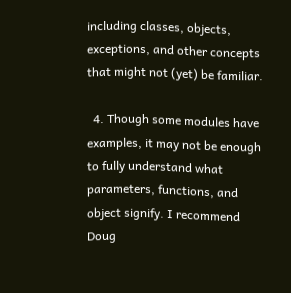including classes, objects, exceptions, and other concepts that might not (yet) be familiar.

  4. Though some modules have examples, it may not be enough to fully understand what parameters, functions, and object signify. I recommend Doug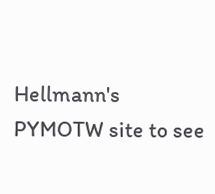Hellmann's PYMOTW site to see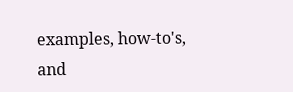examples, how-to's, and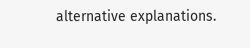alternative explanations.